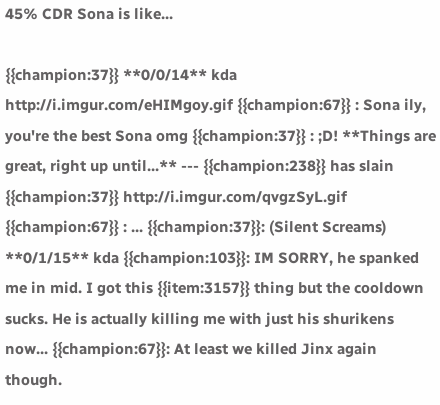45% CDR Sona is like...

{{champion:37}} **0/0/14** kda http://i.imgur.com/eHIMgoy.gif {{champion:67}} : Sona ily, you're the best Sona omg {{champion:37}} : ;D! **Things are great, right up until...** --- {{champion:238}} has slain {{champion:37}} http://i.imgur.com/qvgzSyL.gif {{champion:67}} : ... {{champion:37}}: (Silent Screams) **0/1/15** kda {{champion:103}}: IM SORRY, he spanked me in mid. I got this {{item:3157}} thing but the cooldown sucks. He is actually killing me with just his shurikens now... {{champion:67}}: At least we killed Jinx again though.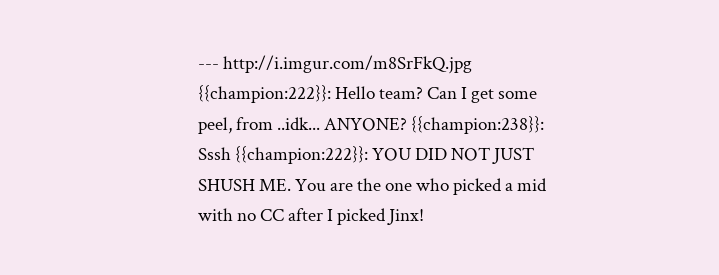--- http://i.imgur.com/m8SrFkQ.jpg {{champion:222}}: Hello team? Can I get some peel, from ..idk... ANYONE? {{champion:238}}: Sssh {{champion:222}}: YOU DID NOT JUST SHUSH ME. You are the one who picked a mid with no CC after I picked Jinx!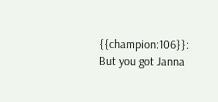{{champion:106}}: But you got Janna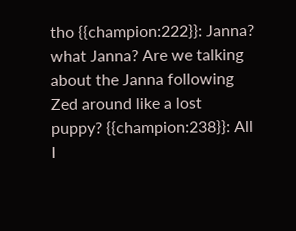tho {{champion:222}}: Janna? what Janna? Are we talking about the Janna following Zed around like a lost puppy? {{champion:238}}: All I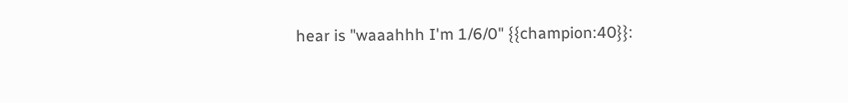hear is "waaahhh I'm 1/6/0" {{champion:40}}: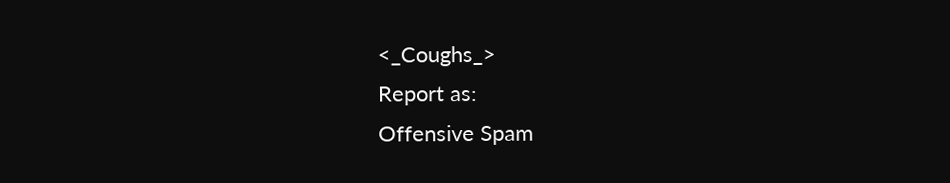<_Coughs_>
Report as:
Offensive Spam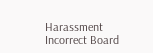Harassment Incorrect Board